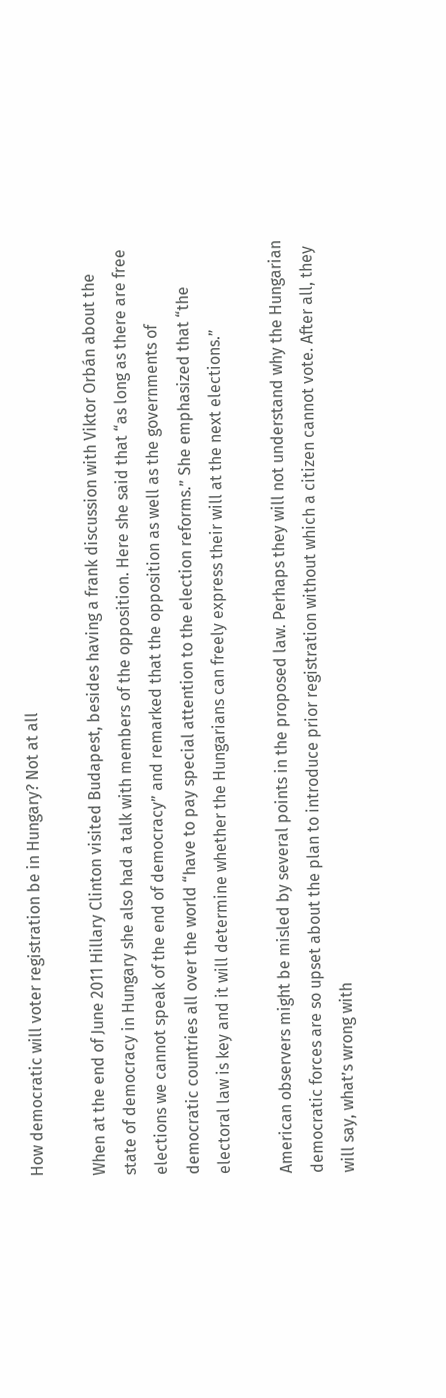How democratic will voter registration be in Hungary? Not at all

When at the end of June 2011 Hillary Clinton visited Budapest, besides having a frank discussion with Viktor Orbán about the state of democracy in Hungary she also had a talk with members of the opposition. Here she said that “as long as there are free elections we cannot speak of the end of democracy” and remarked that the opposition as well as the governments of democratic countries all over the world “have to pay special attention to the election reforms.” She emphasized that “the electoral law is key and it will determine whether the Hungarians can freely express their will at the next elections.”

American observers might be misled by several points in the proposed law. Perhaps they will not understand why the Hungarian democratic forces are so upset about the plan to introduce prior registration without which a citizen cannot vote. After all, they will say, what’s wrong with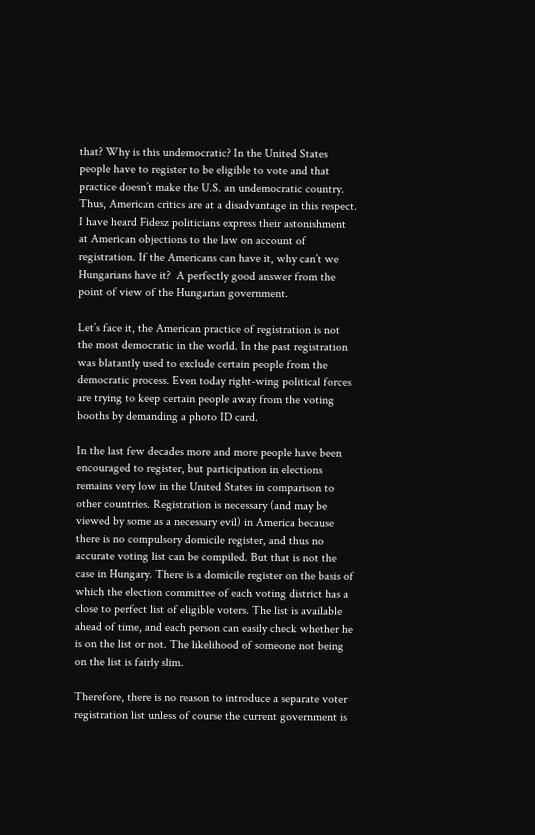that? Why is this undemocratic? In the United States people have to register to be eligible to vote and that practice doesn’t make the U.S. an undemocratic country. Thus, American critics are at a disadvantage in this respect. I have heard Fidesz politicians express their astonishment at American objections to the law on account of registration. If the Americans can have it, why can’t we Hungarians have it?  A perfectly good answer from the point of view of the Hungarian government.

Let’s face it, the American practice of registration is not the most democratic in the world. In the past registration was blatantly used to exclude certain people from the democratic process. Even today right-wing political forces are trying to keep certain people away from the voting booths by demanding a photo ID card.

In the last few decades more and more people have been encouraged to register, but participation in elections remains very low in the United States in comparison to other countries. Registration is necessary (and may be viewed by some as a necessary evil) in America because there is no compulsory domicile register, and thus no accurate voting list can be compiled. But that is not the case in Hungary. There is a domicile register on the basis of which the election committee of each voting district has a close to perfect list of eligible voters. The list is available ahead of time, and each person can easily check whether he is on the list or not. The likelihood of someone not being on the list is fairly slim.

Therefore, there is no reason to introduce a separate voter registration list unless of course the current government is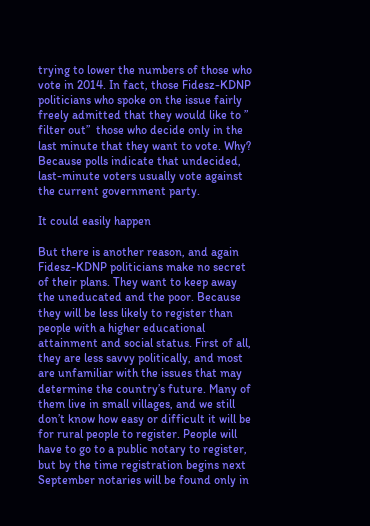trying to lower the numbers of those who vote in 2014. In fact, those Fidesz-KDNP politicians who spoke on the issue fairly freely admitted that they would like to ” filter out”  those who decide only in the last minute that they want to vote. Why? Because polls indicate that undecided, last-minute voters usually vote against the current government party.

It could easily happen

But there is another reason, and again Fidesz-KDNP politicians make no secret of their plans. They want to keep away the uneducated and the poor. Because they will be less likely to register than people with a higher educational attainment and social status. First of all, they are less savvy politically, and most are unfamiliar with the issues that may determine the country’s future. Many of them live in small villages, and we still don’t know how easy or difficult it will be for rural people to register. People will have to go to a public notary to register, but by the time registration begins next September notaries will be found only in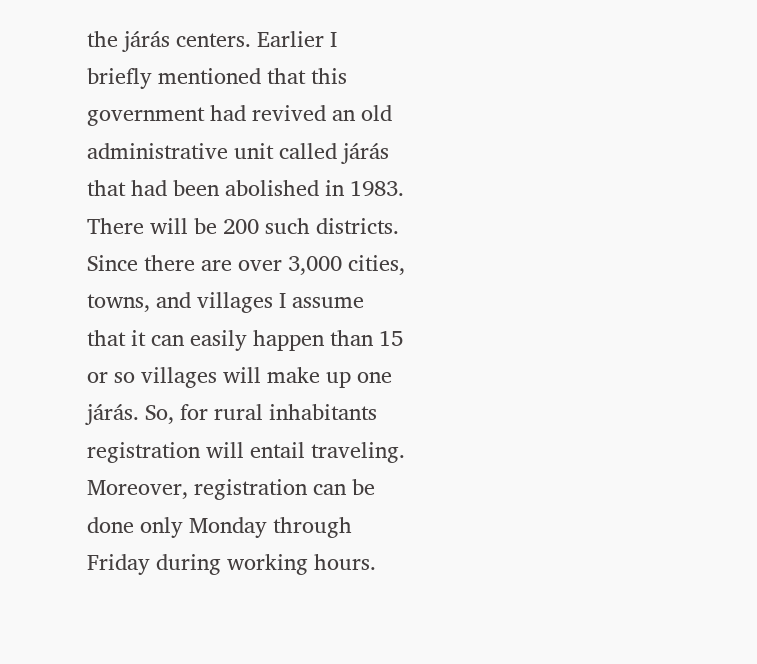the járás centers. Earlier I briefly mentioned that this government had revived an old administrative unit called járás that had been abolished in 1983. There will be 200 such districts. Since there are over 3,000 cities, towns, and villages I assume that it can easily happen than 15 or so villages will make up one járás. So, for rural inhabitants registration will entail traveling. Moreover, registration can be done only Monday through Friday during working hours.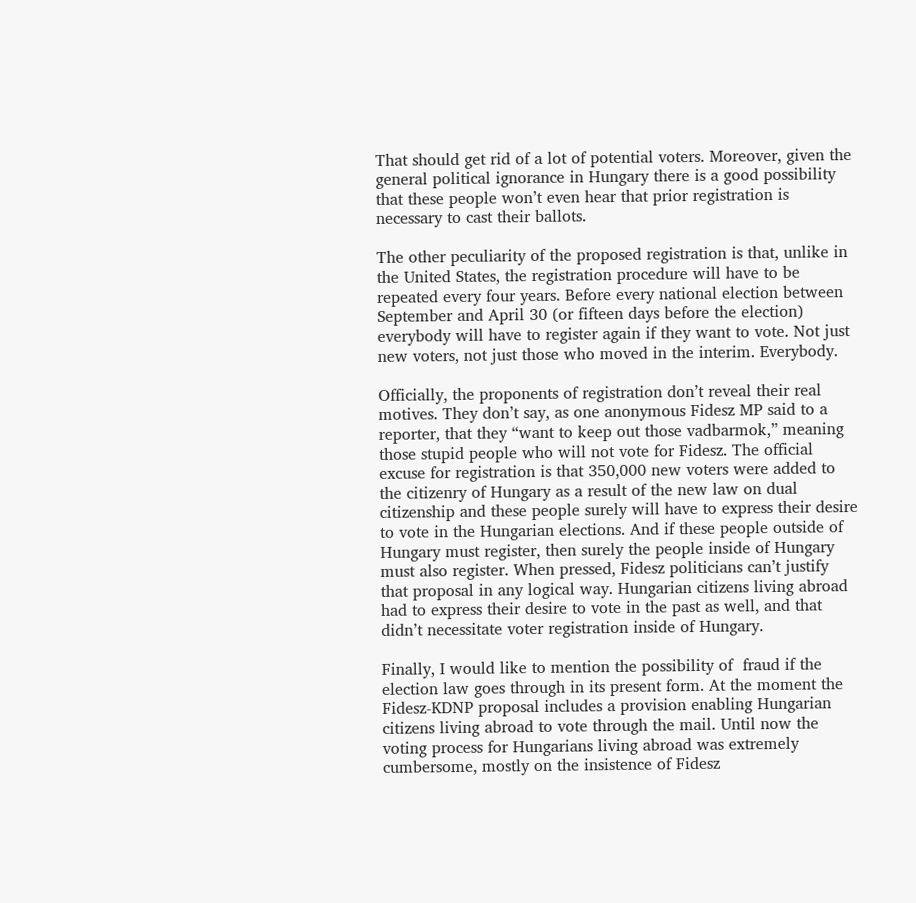That should get rid of a lot of potential voters. Moreover, given the general political ignorance in Hungary there is a good possibility that these people won’t even hear that prior registration is necessary to cast their ballots.

The other peculiarity of the proposed registration is that, unlike in the United States, the registration procedure will have to be repeated every four years. Before every national election between September and April 30 (or fifteen days before the election) everybody will have to register again if they want to vote. Not just new voters, not just those who moved in the interim. Everybody.

Officially, the proponents of registration don’t reveal their real motives. They don’t say, as one anonymous Fidesz MP said to a reporter, that they “want to keep out those vadbarmok,” meaning those stupid people who will not vote for Fidesz. The official excuse for registration is that 350,000 new voters were added to the citizenry of Hungary as a result of the new law on dual citizenship and these people surely will have to express their desire to vote in the Hungarian elections. And if these people outside of Hungary must register, then surely the people inside of Hungary must also register. When pressed, Fidesz politicians can’t justify that proposal in any logical way. Hungarian citizens living abroad had to express their desire to vote in the past as well, and that didn’t necessitate voter registration inside of Hungary.

Finally, I would like to mention the possibility of  fraud if the election law goes through in its present form. At the moment the Fidesz-KDNP proposal includes a provision enabling Hungarian citizens living abroad to vote through the mail. Until now the voting process for Hungarians living abroad was extremely cumbersome, mostly on the insistence of Fidesz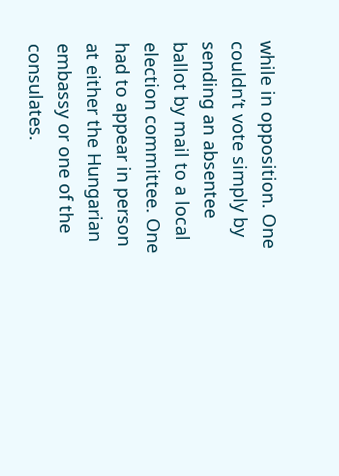while in opposition. One couldn’t vote simply by sending an absentee ballot by mail to a local election committee. One had to appear in person at either the Hungarian embassy or one of the consulates.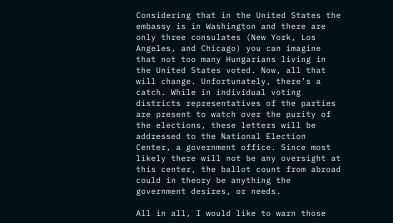Considering that in the United States the embassy is in Washington and there are only three consulates (New York, Los Angeles, and Chicago) you can imagine that not too many Hungarians living in the United States voted. Now, all that will change. Unfortunately, there’s a catch. While in individual voting districts representatives of the parties are present to watch over the purity of the elections, these letters will be addressed to the National Election Center, a government office. Since most likely there will not be any oversight at this center, the ballot count from abroad could in theory be anything the government desires, or needs.

All in all, I would like to warn those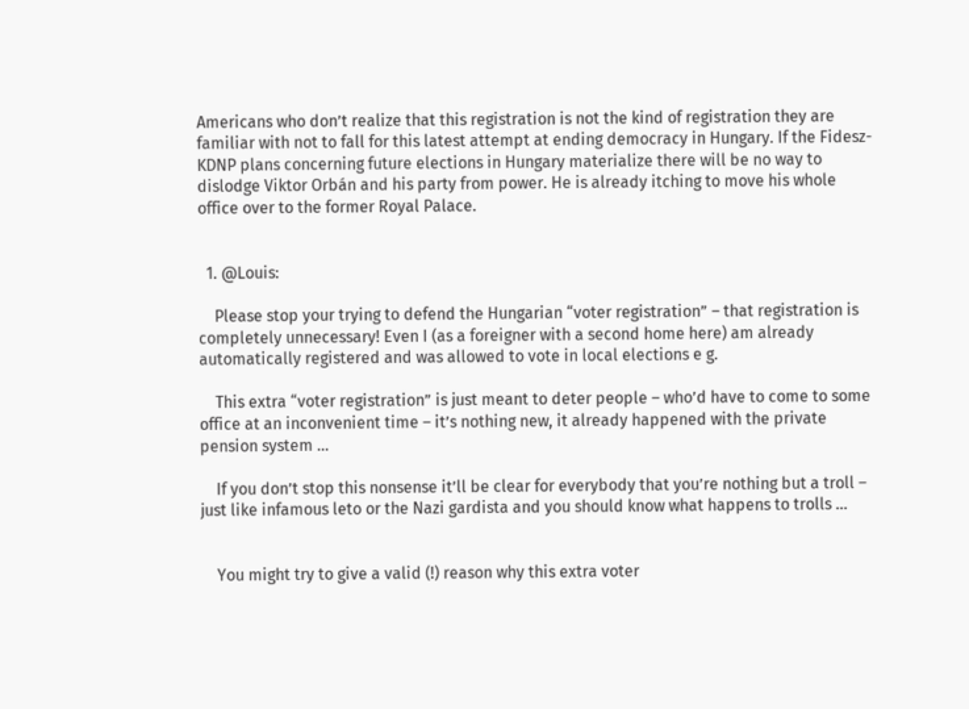Americans who don’t realize that this registration is not the kind of registration they are familiar with not to fall for this latest attempt at ending democracy in Hungary. If the Fidesz-KDNP plans concerning future elections in Hungary materialize there will be no way to dislodge Viktor Orbán and his party from power. He is already itching to move his whole office over to the former Royal Palace.


  1. @Louis:

    Please stop your trying to defend the Hungarian “voter registration” – that registration is completely unnecessary! Even I (as a foreigner with a second home here) am already automatically registered and was allowed to vote in local elections e g.

    This extra “voter registration” is just meant to deter people – who’d have to come to some office at an inconvenient time – it’s nothing new, it already happened with the private pension system …

    If you don’t stop this nonsense it’ll be clear for everybody that you’re nothing but a troll – just like infamous leto or the Nazi gardista and you should know what happens to trolls …


    You might try to give a valid (!) reason why this extra voter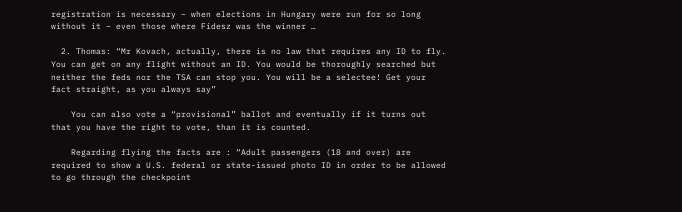registration is necessary – when elections in Hungary were run for so long without it – even those where Fidesz was the winner …

  2. Thomas: “Mr Kovach, actually, there is no law that requires any ID to fly. You can get on any flight without an ID. You would be thoroughly searched but neither the feds nor the TSA can stop you. You will be a selectee! Get your fact straight, as you always say”

    You can also vote a “provisional” ballot and eventually if it turns out that you have the right to vote, than it is counted.

    Regarding flying the facts are : “Adult passengers (18 and over) are required to show a U.S. federal or state-issued photo ID in order to be allowed to go through the checkpoint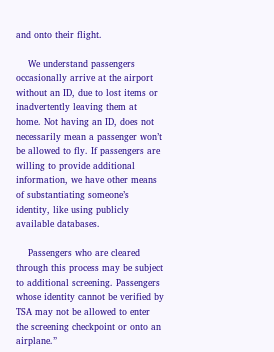and onto their flight.

    We understand passengers occasionally arrive at the airport without an ID, due to lost items or inadvertently leaving them at home. Not having an ID, does not necessarily mean a passenger won’t be allowed to fly. If passengers are willing to provide additional information, we have other means of substantiating someone’s identity, like using publicly available databases.

    Passengers who are cleared through this process may be subject to additional screening. Passengers whose identity cannot be verified by TSA may not be allowed to enter the screening checkpoint or onto an airplane.”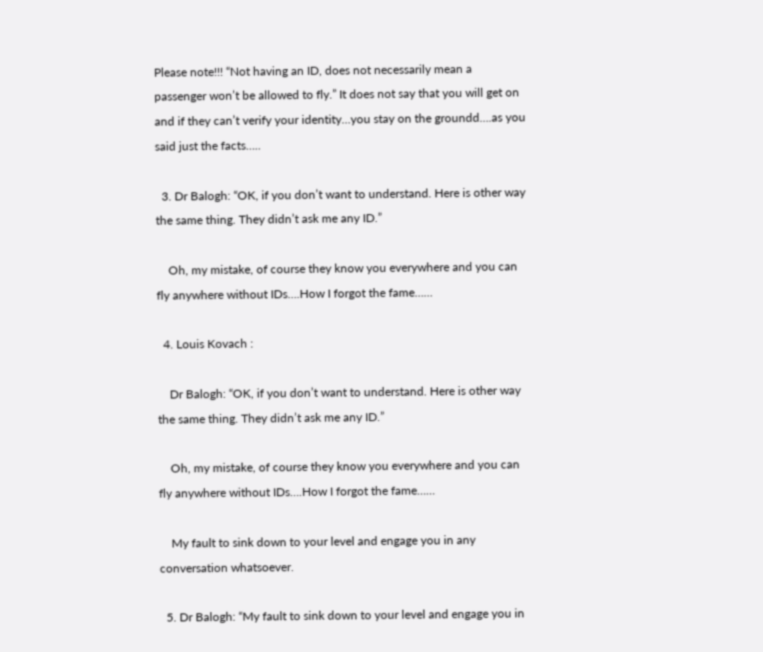Please note!!! “Not having an ID, does not necessarily mean a passenger won’t be allowed to fly.” It does not say that you will get on and if they can’t verify your identity…you stay on the groundd….as you said just the facts…..

  3. Dr Balogh: “OK, if you don’t want to understand. Here is other way the same thing. They didn’t ask me any ID.”

    Oh, my mistake, of course they know you everywhere and you can fly anywhere without IDs….How I forgot the fame……

  4. Louis Kovach :

    Dr Balogh: “OK, if you don’t want to understand. Here is other way the same thing. They didn’t ask me any ID.”

    Oh, my mistake, of course they know you everywhere and you can fly anywhere without IDs….How I forgot the fame……

    My fault to sink down to your level and engage you in any conversation whatsoever.

  5. Dr Balogh: “My fault to sink down to your level and engage you in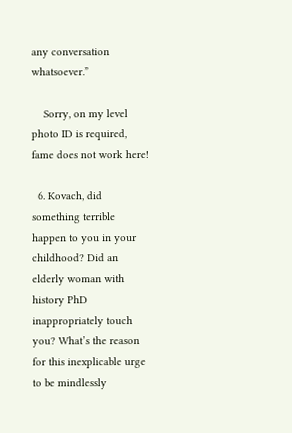any conversation whatsoever.”

    Sorry, on my level photo ID is required, fame does not work here!

  6. Kovach, did something terrible happen to you in your childhood? Did an elderly woman with history PhD inappropriately touch you? What’s the reason for this inexplicable urge to be mindlessly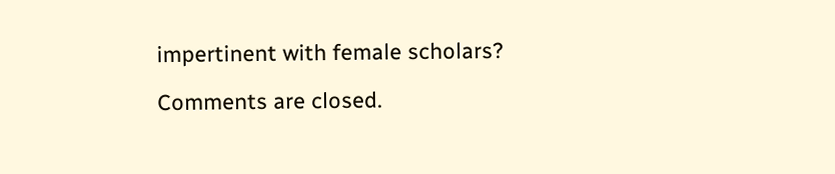impertinent with female scholars?

Comments are closed.